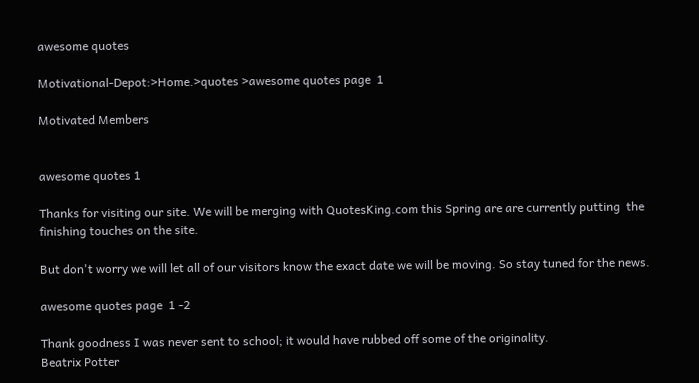awesome quotes

Motivational-Depot:>Home.>quotes >awesome quotes page  1

Motivated Members


awesome quotes 1

Thanks for visiting our site. We will be merging with QuotesKing.com this Spring are are currently putting  the finishing touches on the site.

But don't worry we will let all of our visitors know the exact date we will be moving. So stay tuned for the news.

awesome quotes page  1 -2

Thank goodness I was never sent to school; it would have rubbed off some of the originality.
Beatrix Potter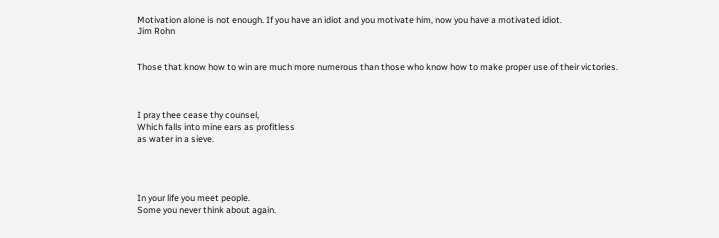Motivation alone is not enough. If you have an idiot and you motivate him, now you have a motivated idiot.
Jim Rohn


Those that know how to win are much more numerous than those who know how to make proper use of their victories.



I pray thee cease thy counsel,
Which falls into mine ears as profitless
as water in a sieve.




In your life you meet people.
Some you never think about again.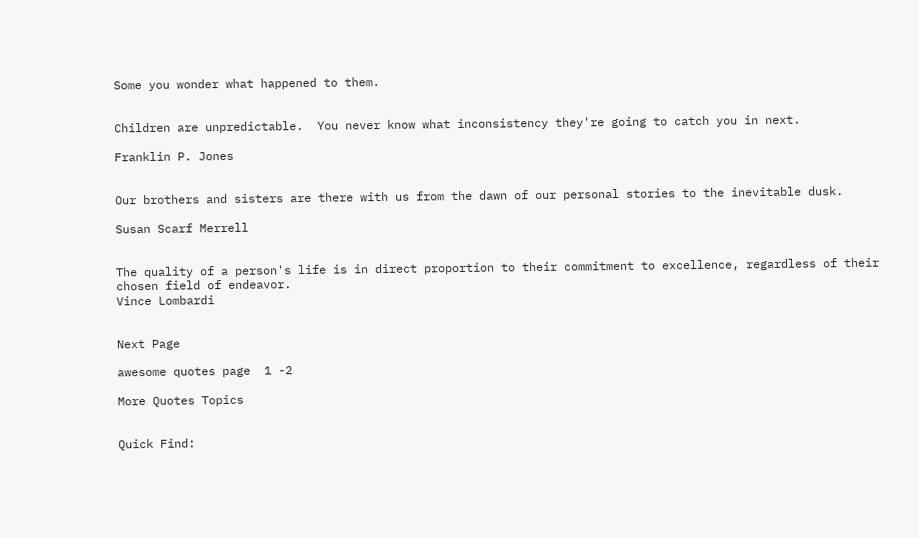Some you wonder what happened to them.


Children are unpredictable.  You never know what inconsistency they're going to catch you in next.

Franklin P. Jones


Our brothers and sisters are there with us from the dawn of our personal stories to the inevitable dusk.

Susan Scarf Merrell


The quality of a person's life is in direct proportion to their commitment to excellence, regardless of their chosen field of endeavor.
Vince Lombardi


Next Page

awesome quotes page  1 -2

More Quotes Topics


Quick Find: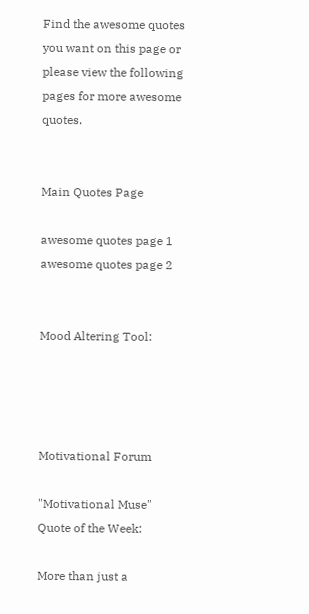Find the awesome quotes you want on this page or please view the following pages for more awesome quotes.


Main Quotes Page

awesome quotes page 1
awesome quotes page 2


Mood Altering Tool:




Motivational Forum

"Motivational Muse"
Quote of the Week:

More than just a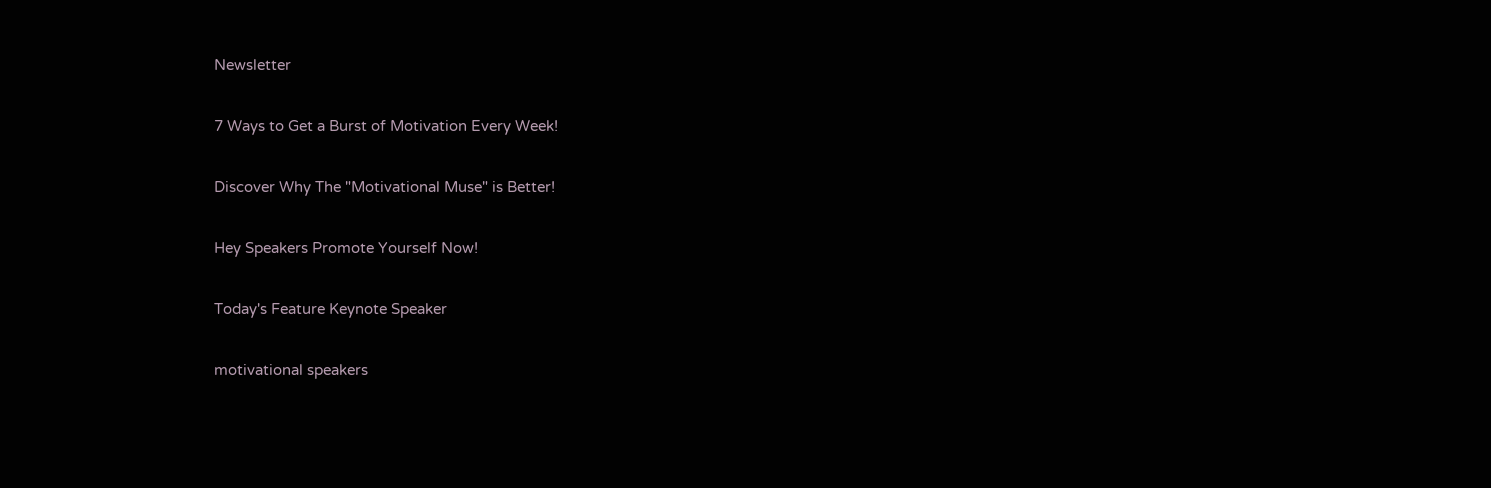Newsletter

7 Ways to Get a Burst of Motivation Every Week!

Discover Why The "Motivational Muse" is Better!

Hey Speakers Promote Yourself Now!

Today's Feature Keynote Speaker

motivational speakers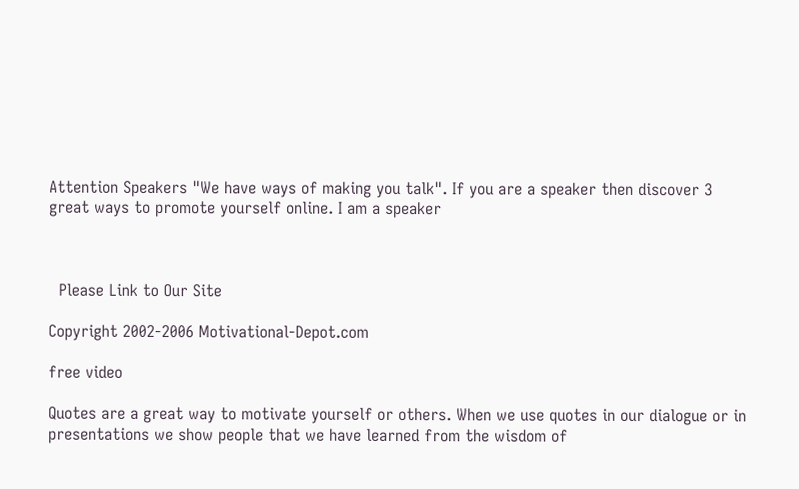Attention Speakers "We have ways of making you talk". If you are a speaker then discover 3 great ways to promote yourself online. I am a speaker



  Please Link to Our Site

Copyright 2002-2006 Motivational-Depot.com

free video

Quotes are a great way to motivate yourself or others. When we use quotes in our dialogue or in presentations we show people that we have learned from the wisdom of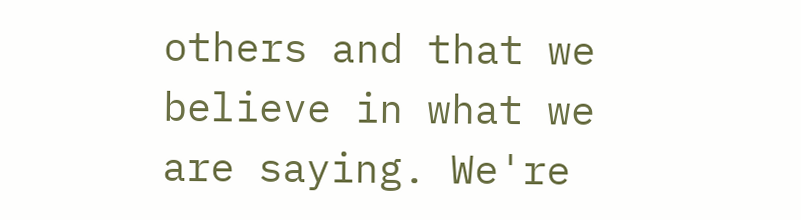others and that we believe in what we are saying. We're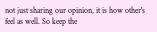not just sharing our opinion, it is how other's feel as well. So keep the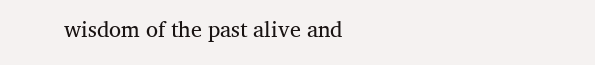wisdom of the past alive and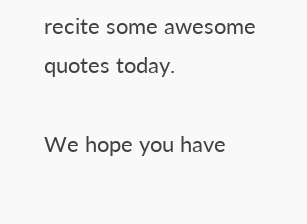recite some awesome quotes today.

We hope you have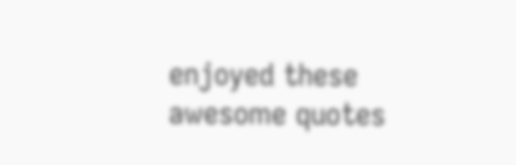enjoyed these awesome quotes